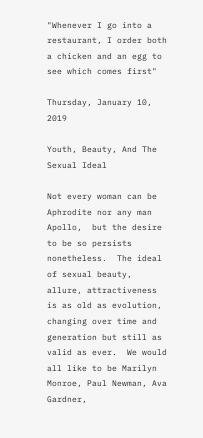"Whenever I go into a restaurant, I order both a chicken and an egg to see which comes first"

Thursday, January 10, 2019

Youth, Beauty, And The Sexual Ideal

Not every woman can be Aphrodite nor any man Apollo,  but the desire to be so persists nonetheless.  The ideal of sexual beauty, allure, attractiveness is as old as evolution, changing over time and generation but still as valid as ever.  We would all like to be Marilyn Monroe, Paul Newman, Ava Gardner,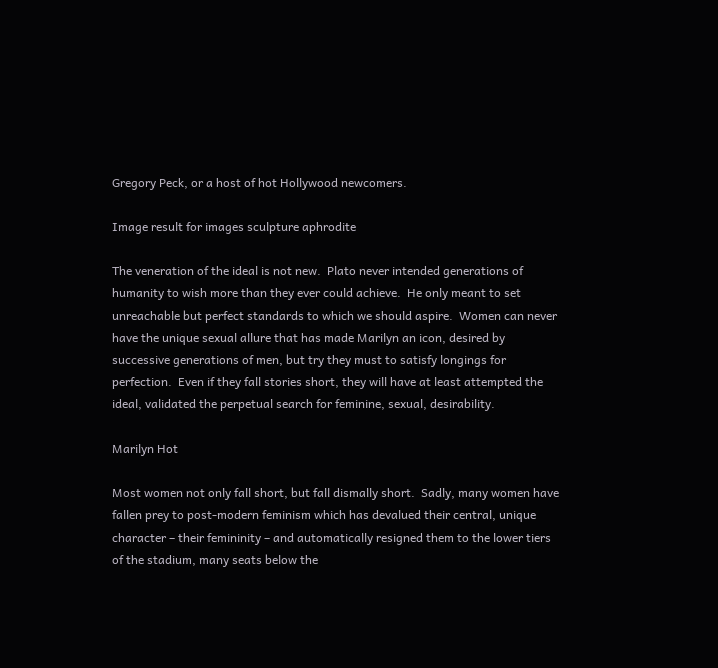Gregory Peck, or a host of hot Hollywood newcomers.

Image result for images sculpture aphrodite

The veneration of the ideal is not new.  Plato never intended generations of humanity to wish more than they ever could achieve.  He only meant to set unreachable but perfect standards to which we should aspire.  Women can never have the unique sexual allure that has made Marilyn an icon, desired by successive generations of men, but try they must to satisfy longings for perfection.  Even if they fall stories short, they will have at least attempted the ideal, validated the perpetual search for feminine, sexual, desirability.

Marilyn Hot

Most women not only fall short, but fall dismally short.  Sadly, many women have fallen prey to post-modern feminism which has devalued their central, unique character – their femininity – and automatically resigned them to the lower tiers of the stadium, many seats below the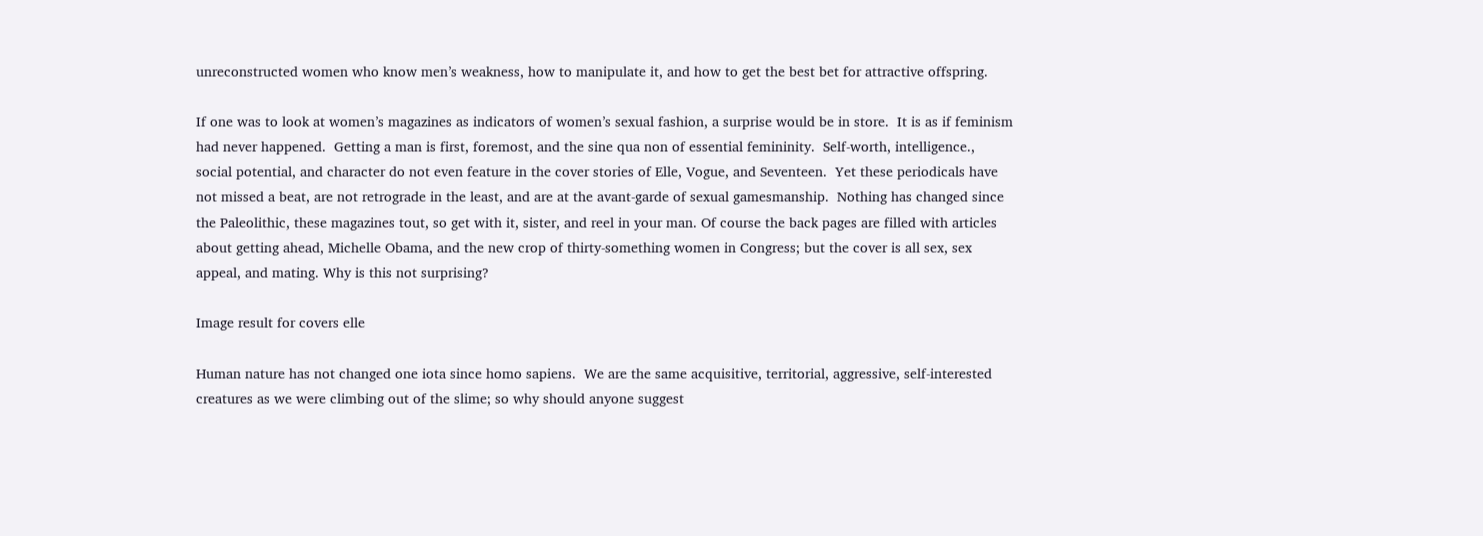unreconstructed women who know men’s weakness, how to manipulate it, and how to get the best bet for attractive offspring.

If one was to look at women’s magazines as indicators of women’s sexual fashion, a surprise would be in store.  It is as if feminism had never happened.  Getting a man is first, foremost, and the sine qua non of essential femininity.  Self-worth, intelligence., social potential, and character do not even feature in the cover stories of Elle, Vogue, and Seventeen.  Yet these periodicals have not missed a beat, are not retrograde in the least, and are at the avant-garde of sexual gamesmanship.  Nothing has changed since the Paleolithic, these magazines tout, so get with it, sister, and reel in your man. Of course the back pages are filled with articles about getting ahead, Michelle Obama, and the new crop of thirty-something women in Congress; but the cover is all sex, sex appeal, and mating. Why is this not surprising?

Image result for covers elle

Human nature has not changed one iota since homo sapiens.  We are the same acquisitive, territorial, aggressive, self-interested creatures as we were climbing out of the slime; so why should anyone suggest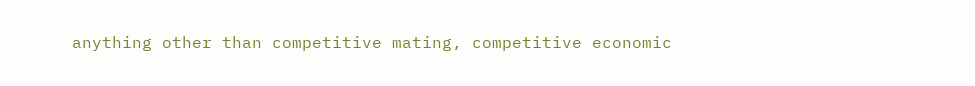anything other than competitive mating, competitive economic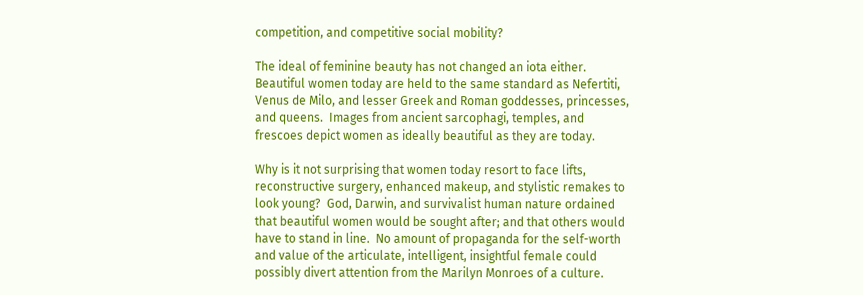competition, and competitive social mobility?

The ideal of feminine beauty has not changed an iota either.   Beautiful women today are held to the same standard as Nefertiti, Venus de Milo, and lesser Greek and Roman goddesses, princesses, and queens.  Images from ancient sarcophagi, temples, and frescoes depict women as ideally beautiful as they are today.

Why is it not surprising that women today resort to face lifts, reconstructive surgery, enhanced makeup, and stylistic remakes to look young?  God, Darwin, and survivalist human nature ordained that beautiful women would be sought after; and that others would have to stand in line.  No amount of propaganda for the self-worth and value of the articulate, intelligent, insightful female could possibly divert attention from the Marilyn Monroes of a culture.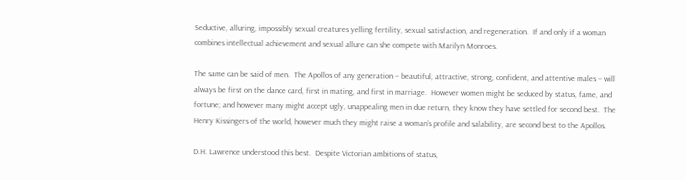Seductive, alluring, impossibly sexual creatures yelling fertility, sexual satisfaction, and regeneration.  If and only if a woman combines intellectual achievement and sexual allure can she compete with Marilyn Monroes.

The same can be said of men.  The Apollos of any generation – beautiful, attractive, strong, confident, and attentive males – will always be first on the dance card, first in mating, and first in marriage.  However women might be seduced by status, fame, and fortune; and however many might accept ugly, unappealing men in due return, they know they have settled for second best.  The Henry Kissingers of the world, however much they might raise a woman’s profile and salability, are second best to the Apollos.

D.H. Lawrence understood this best.  Despite Victorian ambitions of status,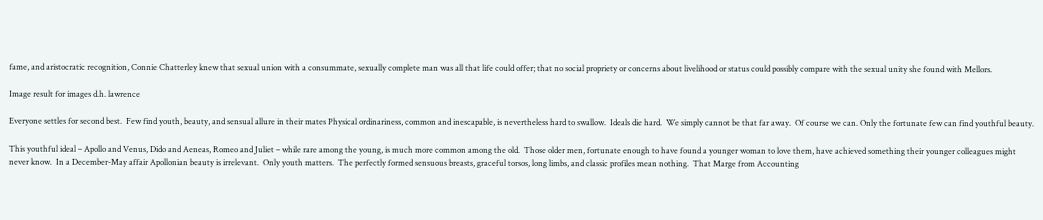fame, and aristocratic recognition, Connie Chatterley knew that sexual union with a consummate, sexually complete man was all that life could offer; that no social propriety or concerns about livelihood or status could possibly compare with the sexual unity she found with Mellors.

Image result for images d.h. lawrence

Everyone settles for second best.  Few find youth, beauty, and sensual allure in their mates Physical ordinariness, common and inescapable, is nevertheless hard to swallow.  Ideals die hard.  We simply cannot be that far away.  Of course we can. Only the fortunate few can find youthful beauty.

This youthful ideal – Apollo and Venus, Dido and Aeneas, Romeo and Juliet – while rare among the young, is much more common among the old.  Those older men, fortunate enough to have found a younger woman to love them, have achieved something their younger colleagues might never know.  In a December-May affair Apollonian beauty is irrelevant.  Only youth matters.  The perfectly formed sensuous breasts, graceful torsos, long limbs, and classic profiles mean nothing.  That Marge from Accounting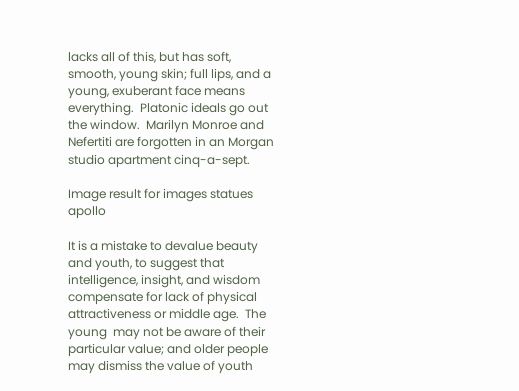lacks all of this, but has soft, smooth, young skin; full lips, and a young, exuberant face means everything.  Platonic ideals go out the window.  Marilyn Monroe and Nefertiti are forgotten in an Morgan studio apartment cinq-a-sept.

Image result for images statues apollo

It is a mistake to devalue beauty and youth, to suggest that intelligence, insight, and wisdom compensate for lack of physical attractiveness or middle age.  The young  may not be aware of their particular value; and older people may dismiss the value of youth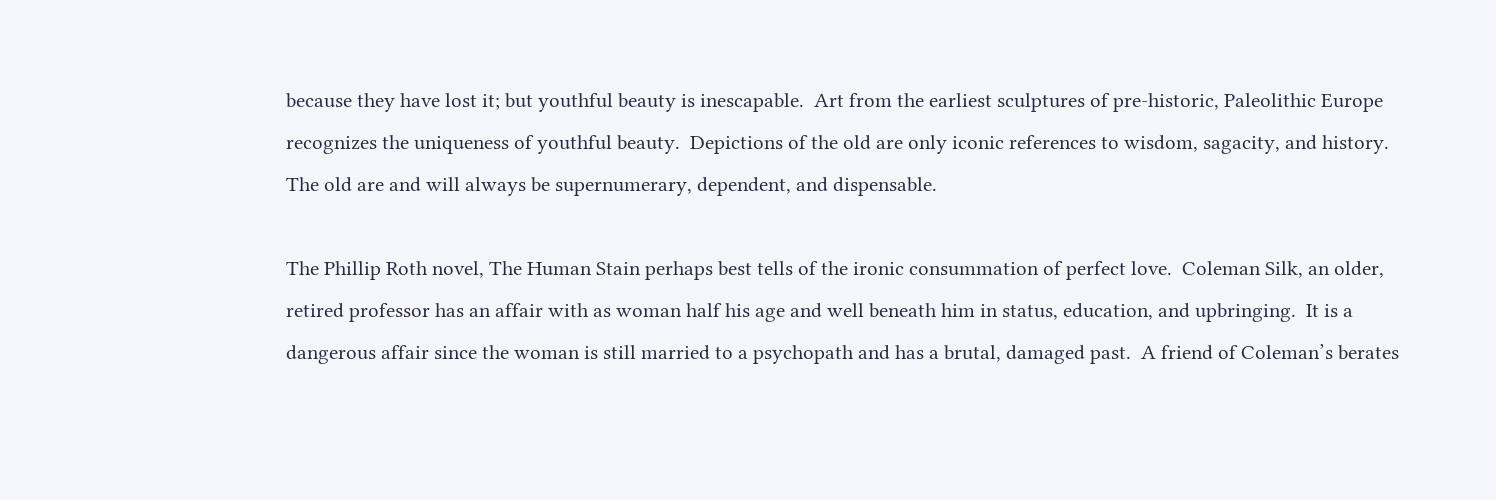because they have lost it; but youthful beauty is inescapable.  Art from the earliest sculptures of pre-historic, Paleolithic Europe recognizes the uniqueness of youthful beauty.  Depictions of the old are only iconic references to wisdom, sagacity, and history.  The old are and will always be supernumerary, dependent, and dispensable.

The Phillip Roth novel, The Human Stain perhaps best tells of the ironic consummation of perfect love.  Coleman Silk, an older, retired professor has an affair with as woman half his age and well beneath him in status, education, and upbringing.  It is a dangerous affair since the woman is still married to a psychopath and has a brutal, damaged past.  A friend of Coleman’s berates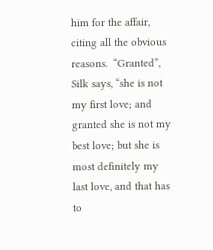him for the affair, citing all the obvious reasons.  “Granted”, Silk says, “she is not my first love; and granted she is not my best love; but she is most definitely my last love, and that has to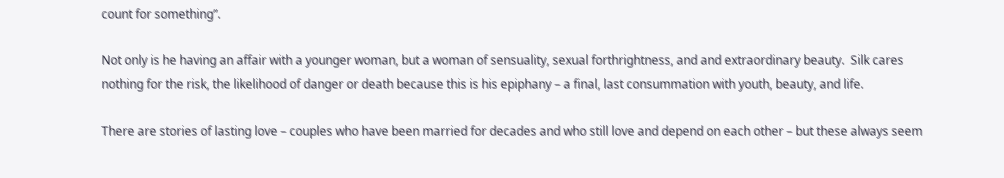count for something”.

Not only is he having an affair with a younger woman, but a woman of sensuality, sexual forthrightness, and and extraordinary beauty.  Silk cares nothing for the risk, the likelihood of danger or death because this is his epiphany – a final, last consummation with youth, beauty, and life.

There are stories of lasting love – couples who have been married for decades and who still love and depend on each other – but these always seem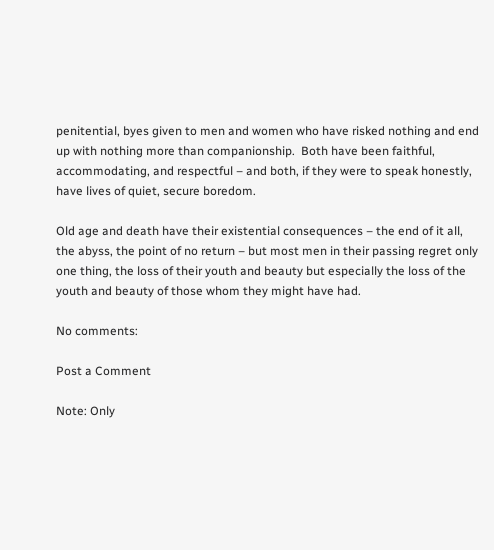penitential, byes given to men and women who have risked nothing and end up with nothing more than companionship.  Both have been faithful, accommodating, and respectful – and both, if they were to speak honestly, have lives of quiet, secure boredom.

Old age and death have their existential consequences – the end of it all, the abyss, the point of no return – but most men in their passing regret only one thing, the loss of their youth and beauty but especially the loss of the youth and beauty of those whom they might have had.

No comments:

Post a Comment

Note: Only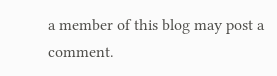a member of this blog may post a comment.